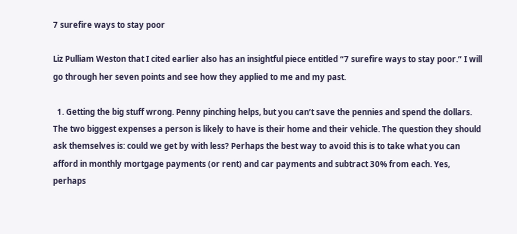7 surefire ways to stay poor

Liz Pulliam Weston that I cited earlier also has an insightful piece entitled “7 surefire ways to stay poor.” I will go through her seven points and see how they applied to me and my past.

  1. Getting the big stuff wrong. Penny pinching helps, but you can’t save the pennies and spend the dollars. The two biggest expenses a person is likely to have is their home and their vehicle. The question they should ask themselves is: could we get by with less? Perhaps the best way to avoid this is to take what you can afford in monthly mortgage payments (or rent) and car payments and subtract 30% from each. Yes, perhaps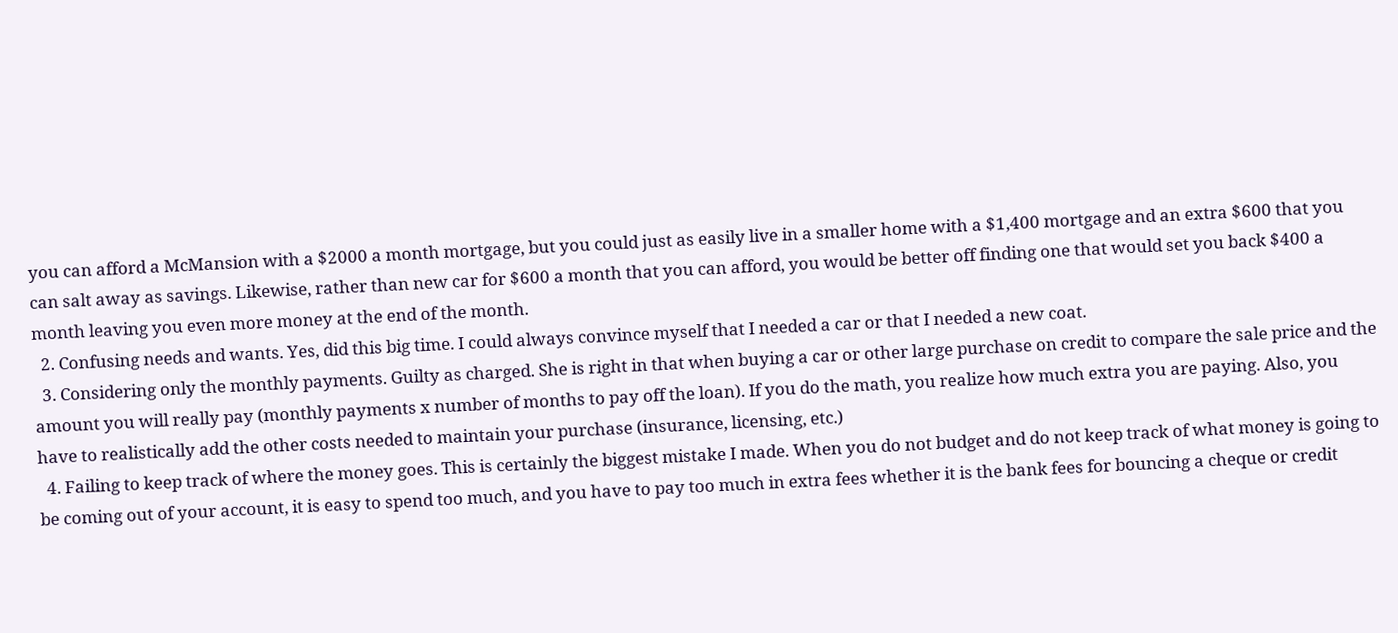you can afford a McMansion with a $2000 a month mortgage, but you could just as easily live in a smaller home with a $1,400 mortgage and an extra $600 that you can salt away as savings. Likewise, rather than new car for $600 a month that you can afford, you would be better off finding one that would set you back $400 a month leaving you even more money at the end of the month.
  2. Confusing needs and wants. Yes, did this big time. I could always convince myself that I needed a car or that I needed a new coat.
  3. Considering only the monthly payments. Guilty as charged. She is right in that when buying a car or other large purchase on credit to compare the sale price and the amount you will really pay (monthly payments x number of months to pay off the loan). If you do the math, you realize how much extra you are paying. Also, you have to realistically add the other costs needed to maintain your purchase (insurance, licensing, etc.)
  4. Failing to keep track of where the money goes. This is certainly the biggest mistake I made. When you do not budget and do not keep track of what money is going to be coming out of your account, it is easy to spend too much, and you have to pay too much in extra fees whether it is the bank fees for bouncing a cheque or credit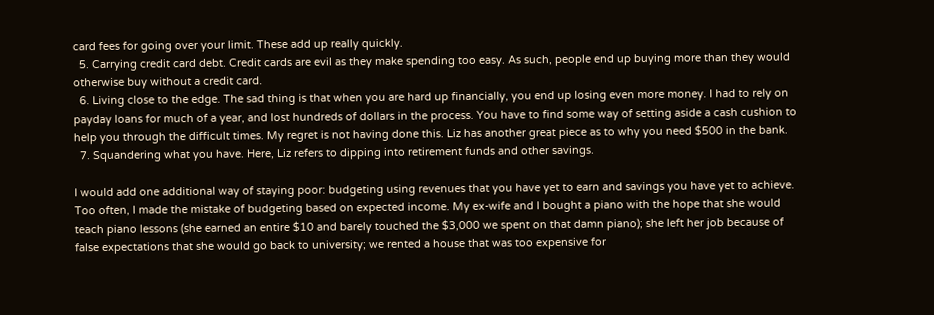card fees for going over your limit. These add up really quickly.
  5. Carrying credit card debt. Credit cards are evil as they make spending too easy. As such, people end up buying more than they would otherwise buy without a credit card.
  6. Living close to the edge. The sad thing is that when you are hard up financially, you end up losing even more money. I had to rely on payday loans for much of a year, and lost hundreds of dollars in the process. You have to find some way of setting aside a cash cushion to help you through the difficult times. My regret is not having done this. Liz has another great piece as to why you need $500 in the bank.
  7. Squandering what you have. Here, Liz refers to dipping into retirement funds and other savings.

I would add one additional way of staying poor: budgeting using revenues that you have yet to earn and savings you have yet to achieve. Too often, I made the mistake of budgeting based on expected income. My ex-wife and I bought a piano with the hope that she would teach piano lessons (she earned an entire $10 and barely touched the $3,000 we spent on that damn piano); she left her job because of false expectations that she would go back to university; we rented a house that was too expensive for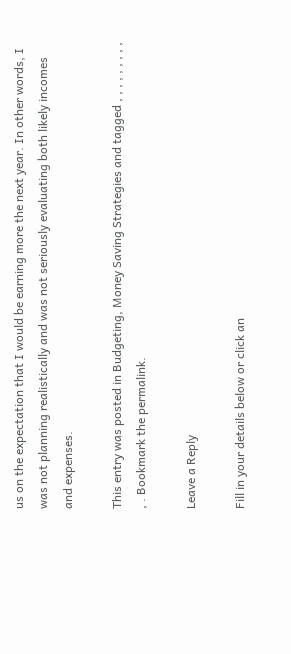us on the expectation that I would be earning more the next year. In other words, I was not planning realistically and was not seriously evaluating both likely incomes and expenses.

This entry was posted in Budgeting, Money Saving Strategies and tagged , , , , , , , , , , . Bookmark the permalink.

Leave a Reply

Fill in your details below or click an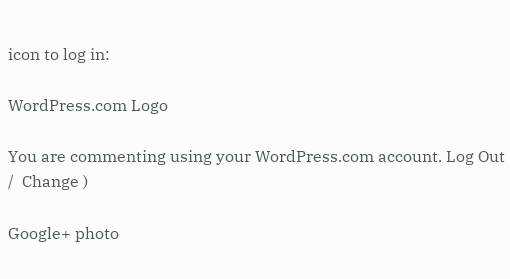icon to log in:

WordPress.com Logo

You are commenting using your WordPress.com account. Log Out /  Change )

Google+ photo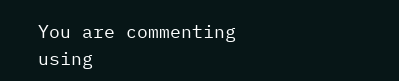You are commenting using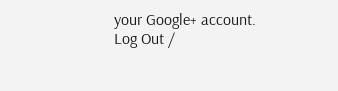your Google+ account. Log Out /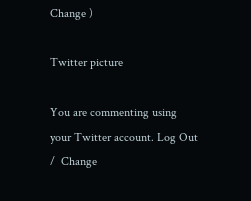Change )

Twitter picture

You are commenting using your Twitter account. Log Out /  Change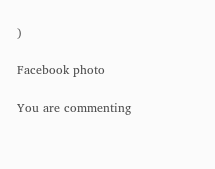)

Facebook photo

You are commenting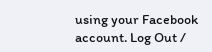using your Facebook account. Log Out /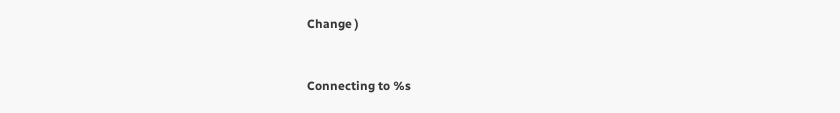Change )


Connecting to %s